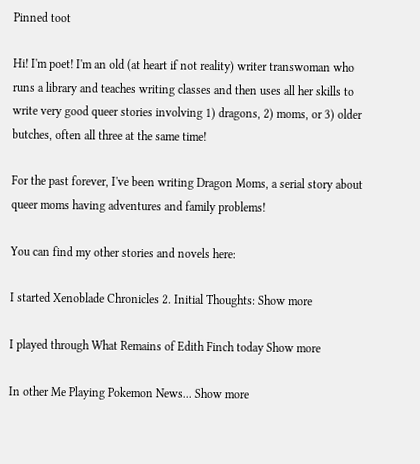Pinned toot

Hi! I'm poet! I'm an old (at heart if not reality) writer transwoman who runs a library and teaches writing classes and then uses all her skills to write very good queer stories involving 1) dragons, 2) moms, or 3) older butches, often all three at the same time!

For the past forever, I've been writing Dragon Moms, a serial story about queer moms having adventures and family problems!

You can find my other stories and novels here:

I started Xenoblade Chronicles 2. Initial Thoughts: Show more

I played through What Remains of Edith Finch today Show more

In other Me Playing Pokemon News... Show more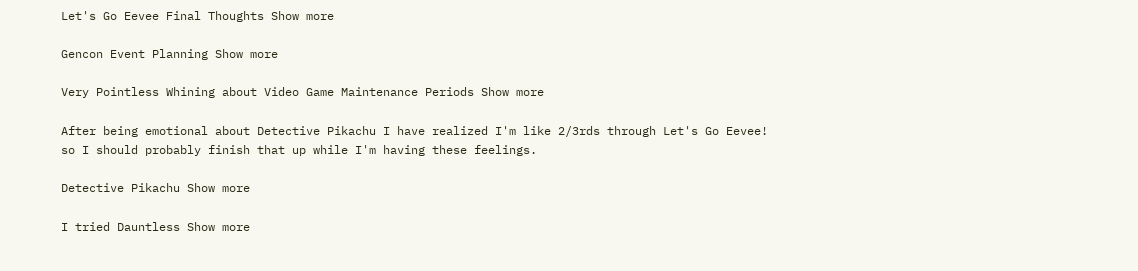Let's Go Eevee Final Thoughts Show more

Gencon Event Planning Show more

Very Pointless Whining about Video Game Maintenance Periods Show more

After being emotional about Detective Pikachu I have realized I'm like 2/3rds through Let's Go Eevee! so I should probably finish that up while I'm having these feelings.

Detective Pikachu Show more

I tried Dauntless Show more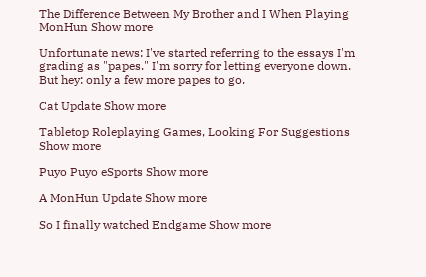The Difference Between My Brother and I When Playing MonHun Show more

Unfortunate news: I've started referring to the essays I'm grading as "papes." I'm sorry for letting everyone down. But hey: only a few more papes to go.

Cat Update Show more

Tabletop Roleplaying Games, Looking For Suggestions Show more

Puyo Puyo eSports Show more

A MonHun Update Show more

So I finally watched Endgame Show more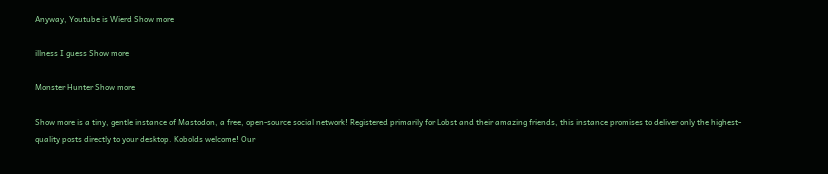Anyway, Youtube is Wierd Show more

illness I guess Show more

Monster Hunter Show more

Show more is a tiny, gentle instance of Mastodon, a free, open-source social network! Registered primarily for Lobst and their amazing friends, this instance promises to deliver only the highest-quality posts directly to your desktop. Kobolds welcome! Our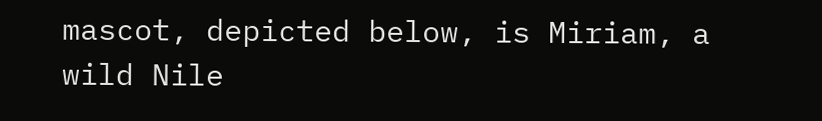mascot, depicted below, is Miriam, a wild Nile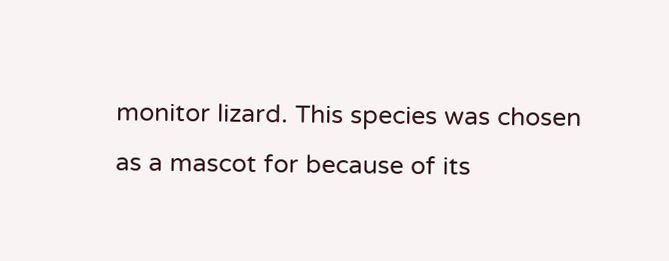monitor lizard. This species was chosen as a mascot for because of its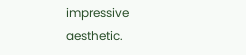impressive aesthetic.